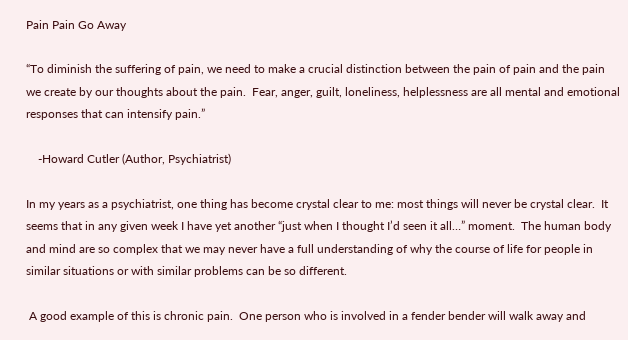Pain Pain Go Away

“To diminish the suffering of pain, we need to make a crucial distinction between the pain of pain and the pain we create by our thoughts about the pain.  Fear, anger, guilt, loneliness, helplessness are all mental and emotional responses that can intensify pain.”

    -Howard Cutler (Author, Psychiatrist)

In my years as a psychiatrist, one thing has become crystal clear to me: most things will never be crystal clear.  It seems that in any given week I have yet another “just when I thought I’d seen it all…” moment.  The human body and mind are so complex that we may never have a full understanding of why the course of life for people in similar situations or with similar problems can be so different.

 A good example of this is chronic pain.  One person who is involved in a fender bender will walk away and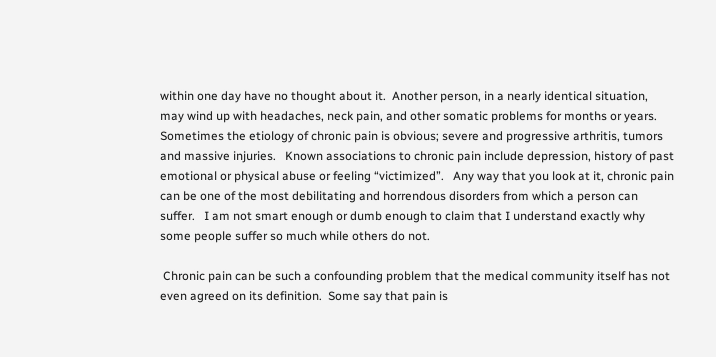within one day have no thought about it.  Another person, in a nearly identical situation, may wind up with headaches, neck pain, and other somatic problems for months or years.   Sometimes the etiology of chronic pain is obvious; severe and progressive arthritis, tumors and massive injuries.   Known associations to chronic pain include depression, history of past emotional or physical abuse or feeling “victimized”.   Any way that you look at it, chronic pain can be one of the most debilitating and horrendous disorders from which a person can suffer.   I am not smart enough or dumb enough to claim that I understand exactly why some people suffer so much while others do not.

 Chronic pain can be such a confounding problem that the medical community itself has not even agreed on its definition.  Some say that pain is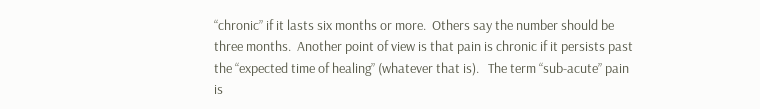“chronic” if it lasts six months or more.  Others say the number should be three months.  Another point of view is that pain is chronic if it persists past the “expected time of healing” (whatever that is).   The term “sub-acute” pain is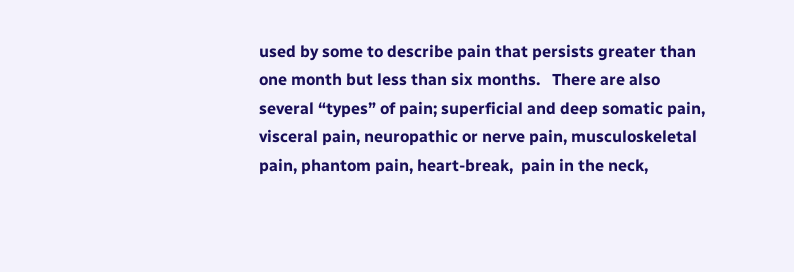used by some to describe pain that persists greater than one month but less than six months.   There are also several “types” of pain; superficial and deep somatic pain, visceral pain, neuropathic or nerve pain, musculoskeletal pain, phantom pain, heart-break,  pain in the neck,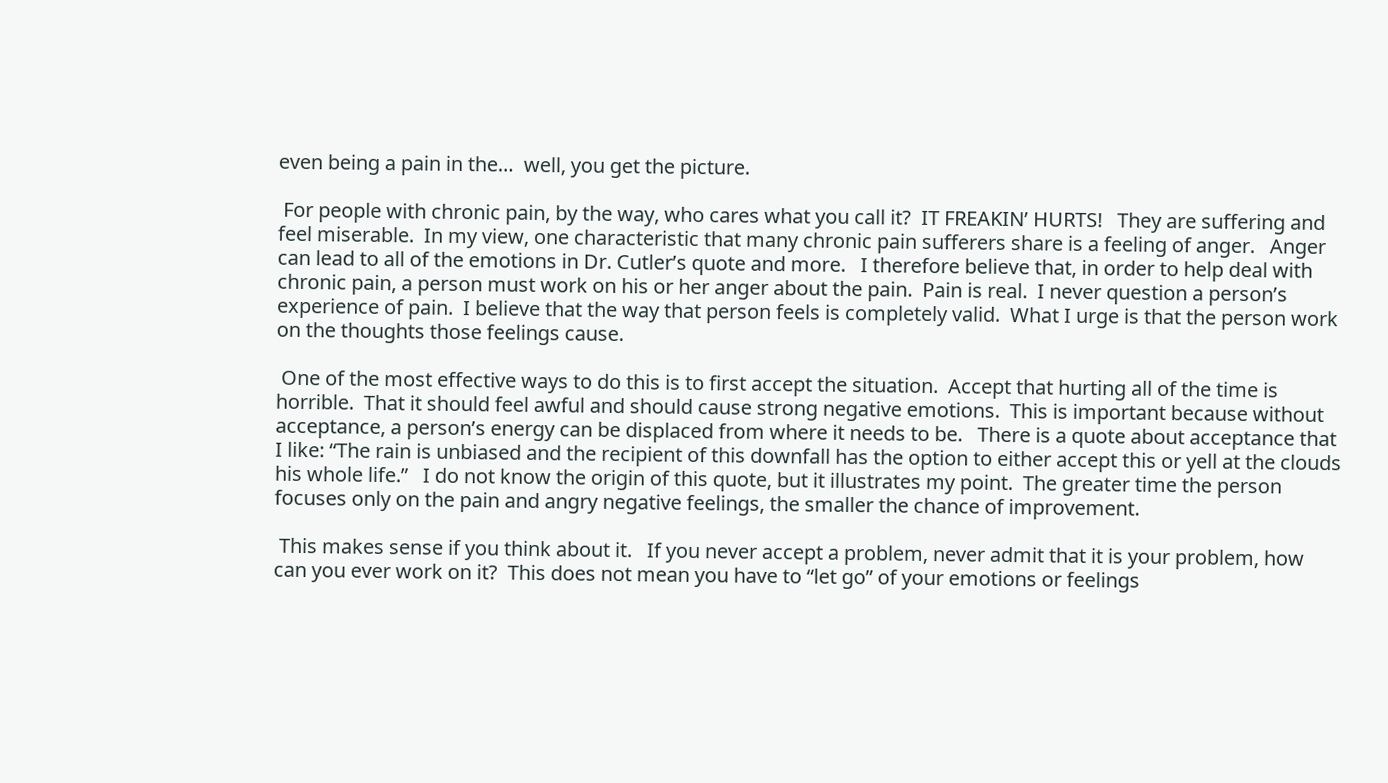even being a pain in the…  well, you get the picture.

 For people with chronic pain, by the way, who cares what you call it?  IT FREAKIN’ HURTS!   They are suffering and feel miserable.  In my view, one characteristic that many chronic pain sufferers share is a feeling of anger.   Anger can lead to all of the emotions in Dr. Cutler’s quote and more.   I therefore believe that, in order to help deal with chronic pain, a person must work on his or her anger about the pain.  Pain is real.  I never question a person’s experience of pain.  I believe that the way that person feels is completely valid.  What I urge is that the person work on the thoughts those feelings cause.

 One of the most effective ways to do this is to first accept the situation.  Accept that hurting all of the time is horrible.  That it should feel awful and should cause strong negative emotions.  This is important because without acceptance, a person’s energy can be displaced from where it needs to be.   There is a quote about acceptance that I like: “The rain is unbiased and the recipient of this downfall has the option to either accept this or yell at the clouds his whole life.”   I do not know the origin of this quote, but it illustrates my point.  The greater time the person focuses only on the pain and angry negative feelings, the smaller the chance of improvement.

 This makes sense if you think about it.   If you never accept a problem, never admit that it is your problem, how can you ever work on it?  This does not mean you have to “let go” of your emotions or feelings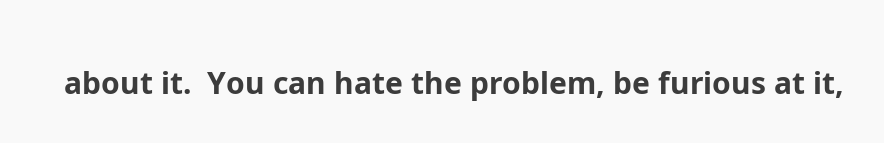about it.  You can hate the problem, be furious at it,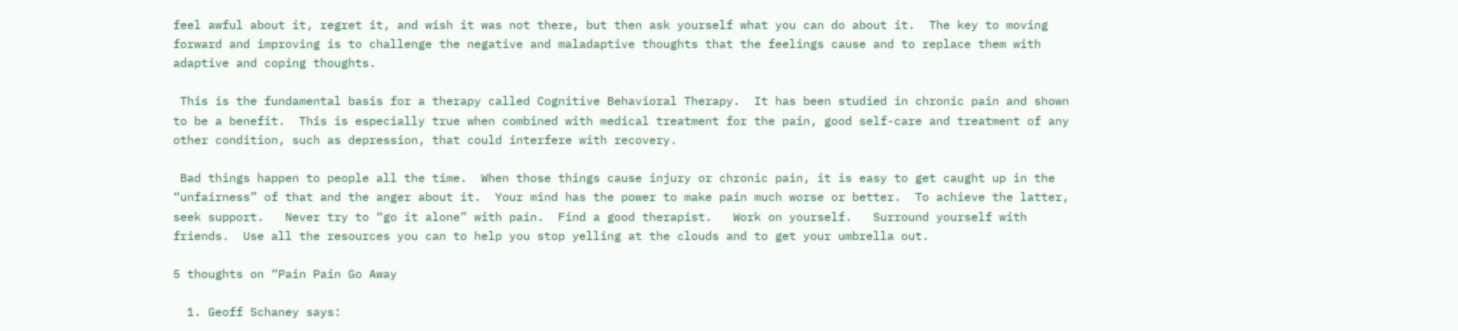feel awful about it, regret it, and wish it was not there, but then ask yourself what you can do about it.  The key to moving forward and improving is to challenge the negative and maladaptive thoughts that the feelings cause and to replace them with adaptive and coping thoughts.

 This is the fundamental basis for a therapy called Cognitive Behavioral Therapy.  It has been studied in chronic pain and shown to be a benefit.  This is especially true when combined with medical treatment for the pain, good self-care and treatment of any other condition, such as depression, that could interfere with recovery.

 Bad things happen to people all the time.  When those things cause injury or chronic pain, it is easy to get caught up in the “unfairness” of that and the anger about it.  Your mind has the power to make pain much worse or better.  To achieve the latter, seek support.   Never try to “go it alone” with pain.  Find a good therapist.   Work on yourself.   Surround yourself with friends.  Use all the resources you can to help you stop yelling at the clouds and to get your umbrella out.

5 thoughts on “Pain Pain Go Away

  1. Geoff Schaney says: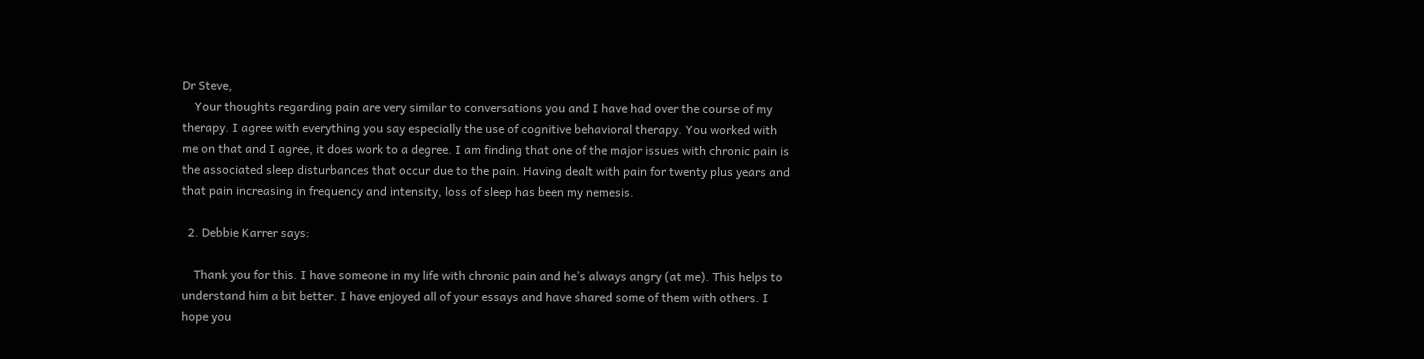Dr Steve,
    Your thoughts regarding pain are very similar to conversations you and I have had over the course of my therapy. I agree with everything you say especially the use of cognitive behavioral therapy. You worked with me on that and I agree, it does work to a degree. I am finding that one of the major issues with chronic pain is the associated sleep disturbances that occur due to the pain. Having dealt with pain for twenty plus years and that pain increasing in frequency and intensity, loss of sleep has been my nemesis.

  2. Debbie Karrer says:

    Thank you for this. I have someone in my life with chronic pain and he’s always angry (at me). This helps to understand him a bit better. I have enjoyed all of your essays and have shared some of them with others. I hope you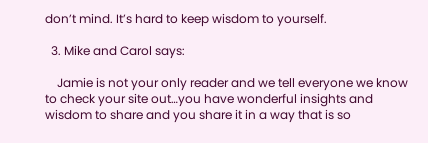don’t mind. It’s hard to keep wisdom to yourself.

  3. Mike and Carol says:

    Jamie is not your only reader and we tell everyone we know to check your site out…you have wonderful insights and wisdom to share and you share it in a way that is so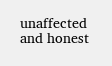unaffected and honest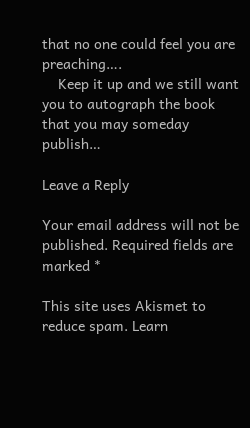that no one could feel you are preaching….
    Keep it up and we still want you to autograph the book that you may someday publish…

Leave a Reply

Your email address will not be published. Required fields are marked *

This site uses Akismet to reduce spam. Learn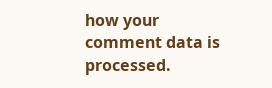how your comment data is processed.